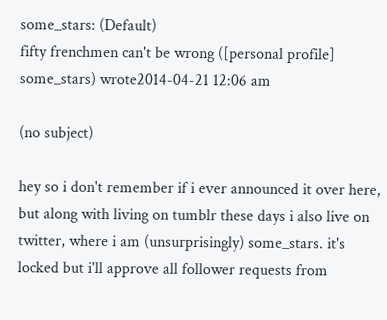some_stars: (Default)
fifty frenchmen can't be wrong ([personal profile] some_stars) wrote2014-04-21 12:06 am

(no subject)

hey so i don't remember if i ever announced it over here, but along with living on tumblr these days i also live on twitter, where i am (unsurprisingly) some_stars. it's locked but i'll approve all follower requests from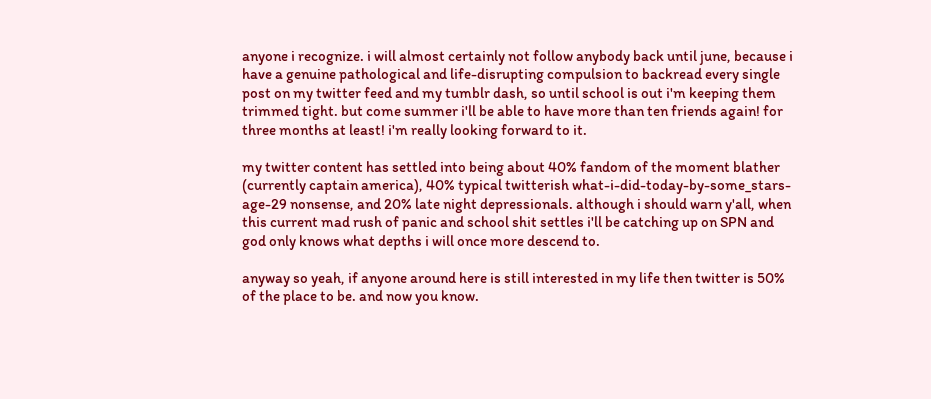anyone i recognize. i will almost certainly not follow anybody back until june, because i have a genuine pathological and life-disrupting compulsion to backread every single post on my twitter feed and my tumblr dash, so until school is out i'm keeping them trimmed tight. but come summer i'll be able to have more than ten friends again! for three months at least! i'm really looking forward to it.

my twitter content has settled into being about 40% fandom of the moment blather (currently captain america), 40% typical twitterish what-i-did-today-by-some_stars-age-29 nonsense, and 20% late night depressionals. although i should warn y'all, when this current mad rush of panic and school shit settles i'll be catching up on SPN and god only knows what depths i will once more descend to.

anyway so yeah, if anyone around here is still interested in my life then twitter is 50% of the place to be. and now you know.